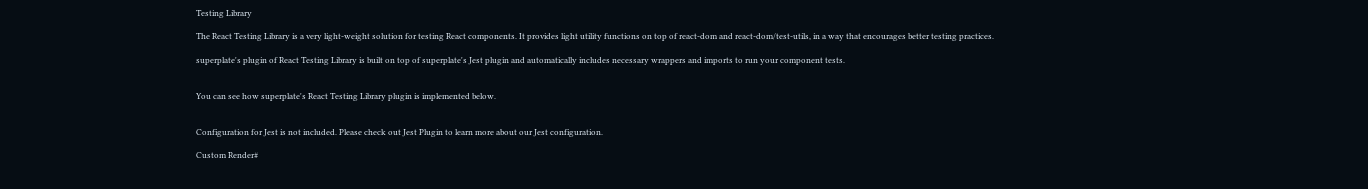Testing Library

The React Testing Library is a very light-weight solution for testing React components. It provides light utility functions on top of react-dom and react-dom/test-utils, in a way that encourages better testing practices.

superplate's plugin of React Testing Library is built on top of superplate's Jest plugin and automatically includes necessary wrappers and imports to run your component tests.


You can see how superplate's React Testing Library plugin is implemented below.


Configuration for Jest is not included. Please check out Jest Plugin to learn more about our Jest configuration.

Custom Render#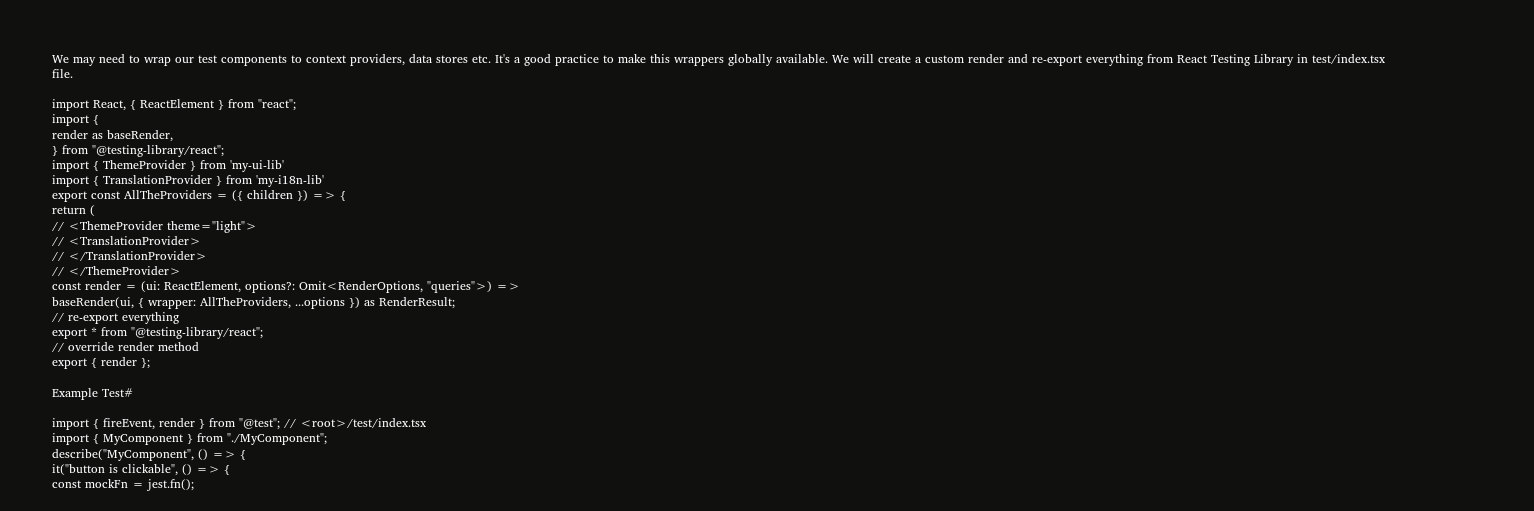We may need to wrap our test components to context providers, data stores etc. It's a good practice to make this wrappers globally available. We will create a custom render and re-export everything from React Testing Library in test/index.tsx file.

import React, { ReactElement } from "react";
import {
render as baseRender,
} from "@testing-library/react";
import { ThemeProvider } from 'my-ui-lib'
import { TranslationProvider } from 'my-i18n-lib'
export const AllTheProviders = ({ children }) => {
return (
// <ThemeProvider theme="light">
// <TranslationProvider>
// </TranslationProvider>
// </ThemeProvider>
const render = (ui: ReactElement, options?: Omit<RenderOptions, "queries">) =>
baseRender(ui, { wrapper: AllTheProviders, ...options }) as RenderResult;
// re-export everything
export * from "@testing-library/react";
// override render method
export { render };

Example Test#

import { fireEvent, render } from "@test"; // <root>/test/index.tsx
import { MyComponent } from "./MyComponent";
describe("MyComponent", () => {
it("button is clickable", () => {
const mockFn = jest.fn();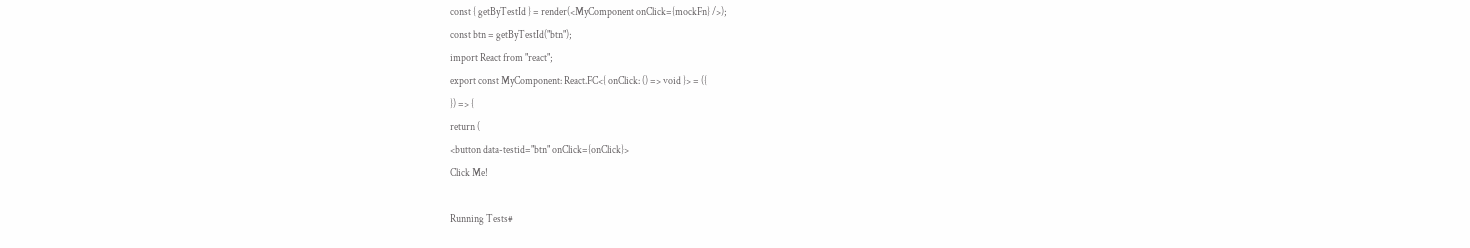const { getByTestId } = render(<MyComponent onClick={mockFn} />);
const btn = getByTestId("btn");
import React from "react";
export const MyComponent: React.FC<{ onClick: () => void }> = ({
}) => {
return (
<button data-testid="btn" onClick={onClick}>
Click Me!

Running Tests#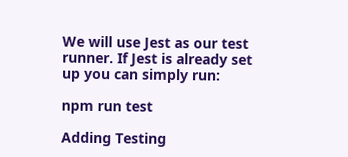We will use Jest as our test runner. If Jest is already set up you can simply run:

npm run test

Adding Testing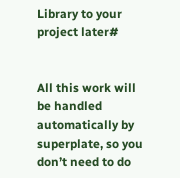Library to your project later#


All this work will be handled automatically by superplate, so you don’t need to do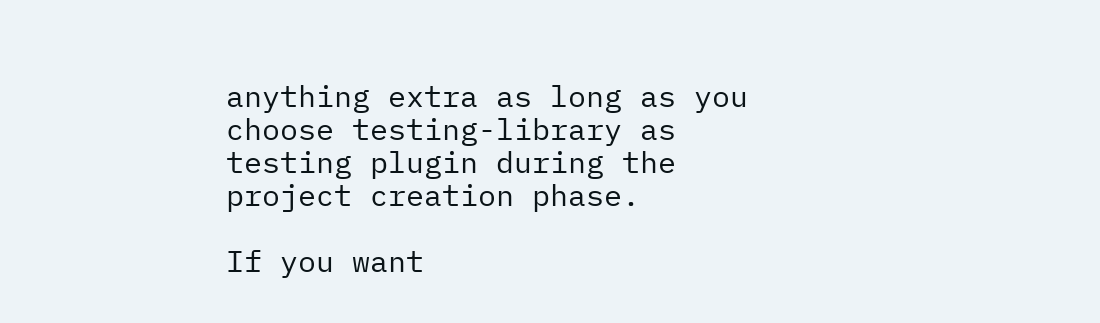anything extra as long as you choose testing-library as testing plugin during the project creation phase.

If you want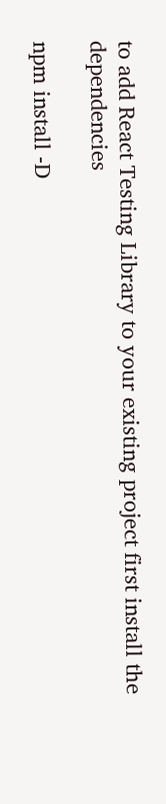to add React Testing Library to your existing project first install the dependencies

npm install -D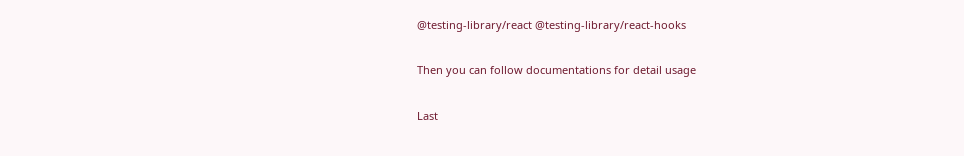@testing-library/react @testing-library/react-hooks

Then you can follow documentations for detail usage

Last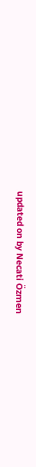updated on by Necati Özmen